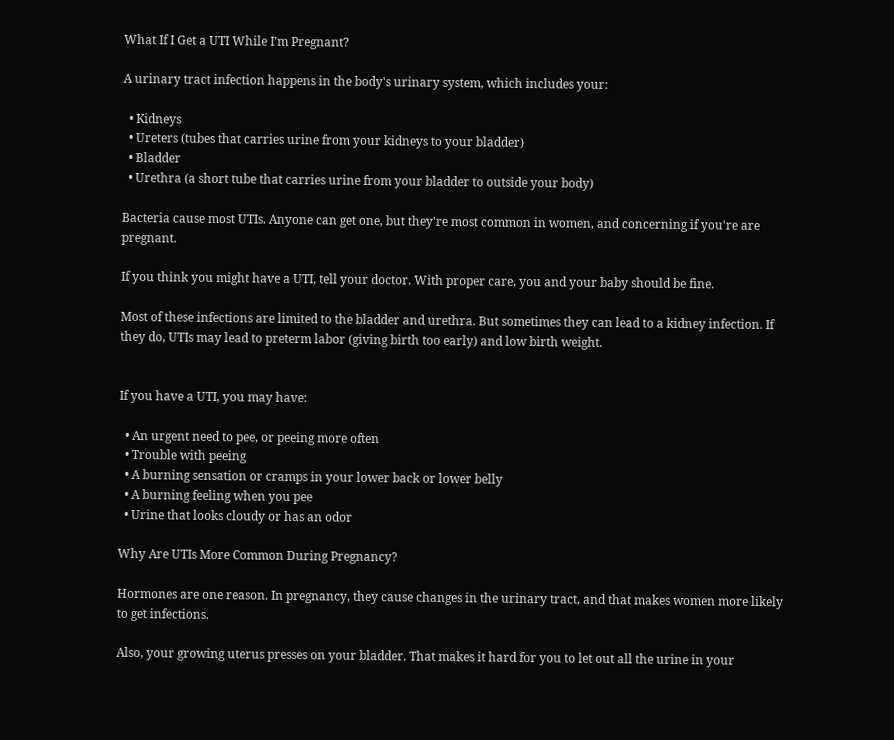What If I Get a UTI While I’m Pregnant?

A urinary tract infection happens in the body's urinary system, which includes your:

  • Kidneys
  • Ureters (tubes that carries urine from your kidneys to your bladder)
  • Bladder
  • Urethra (a short tube that carries urine from your bladder to outside your body)

Bacteria cause most UTIs. Anyone can get one, but they're most common in women, and concerning if you're are pregnant.

If you think you might have a UTI, tell your doctor. With proper care, you and your baby should be fine.

Most of these infections are limited to the bladder and urethra. But sometimes they can lead to a kidney infection. If they do, UTIs may lead to preterm labor (giving birth too early) and low birth weight.


If you have a UTI, you may have:

  • An urgent need to pee, or peeing more often
  • Trouble with peeing
  • A burning sensation or cramps in your lower back or lower belly
  • A burning feeling when you pee
  • Urine that looks cloudy or has an odor

Why Are UTIs More Common During Pregnancy?

Hormones are one reason. In pregnancy, they cause changes in the urinary tract, and that makes women more likely to get infections.

Also, your growing uterus presses on your bladder. That makes it hard for you to let out all the urine in your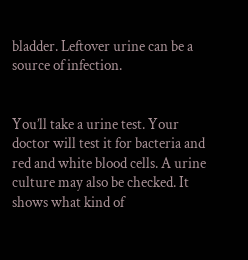bladder. Leftover urine can be a source of infection.


You’ll take a urine test. Your doctor will test it for bacteria and red and white blood cells. A urine culture may also be checked. It shows what kind of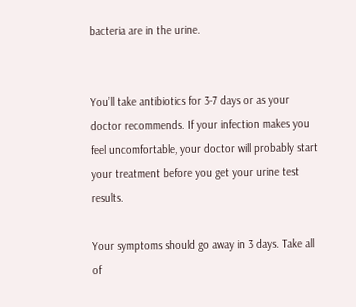bacteria are in the urine.


You’ll take antibiotics for 3-7 days or as your doctor recommends. If your infection makes you feel uncomfortable, your doctor will probably start your treatment before you get your urine test results.

Your symptoms should go away in 3 days. Take all of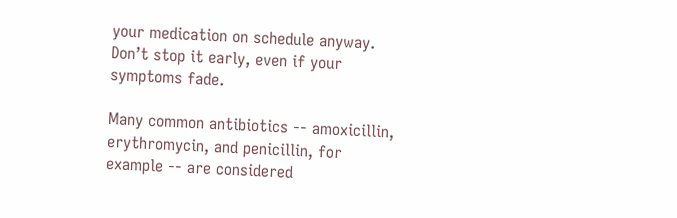your medication on schedule anyway. Don’t stop it early, even if your symptoms fade.

Many common antibiotics -- amoxicillin, erythromycin, and penicillin, for example -- are considered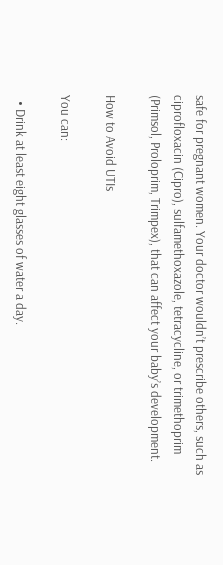safe for pregnant women. Your doctor wouldn’t prescribe others, such as ciprofloxacin (Cipro), sulfamethoxazole, tetracycline, or trimethoprim (Primsol, Proloprim, Trimpex), that can affect your baby’s development.

How to Avoid UTIs

You can:

  • Drink at least eight glasses of water a day.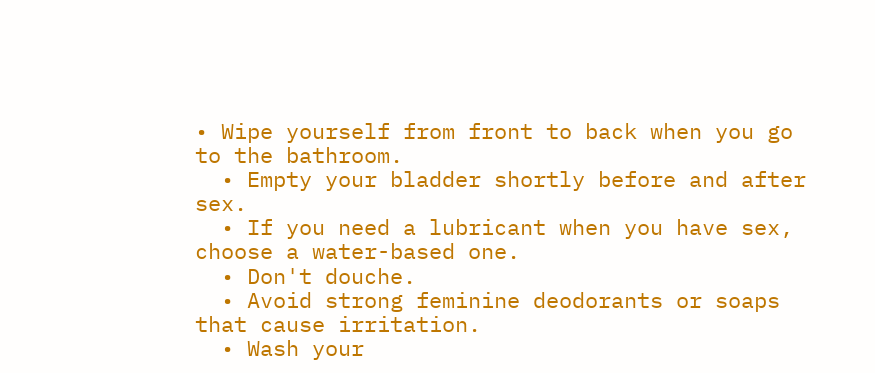• Wipe yourself from front to back when you go to the bathroom.
  • Empty your bladder shortly before and after sex.
  • If you need a lubricant when you have sex, choose a water-based one.
  • Don't douche.
  • Avoid strong feminine deodorants or soaps that cause irritation.
  • Wash your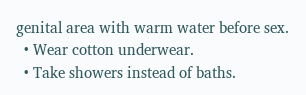genital area with warm water before sex.
  • Wear cotton underwear.
  • Take showers instead of baths.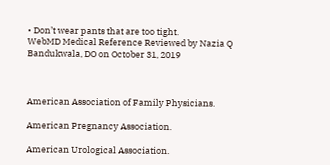• Don’t wear pants that are too tight.
WebMD Medical Reference Reviewed by Nazia Q Bandukwala, DO on October 31, 2019



American Association of Family Physicians.

American Pregnancy Association.

American Urological Association.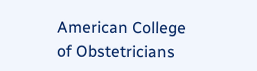American College of Obstetricians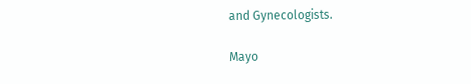and Gynecologists.

Mayo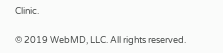Clinic.

© 2019 WebMD, LLC. All rights reserved.